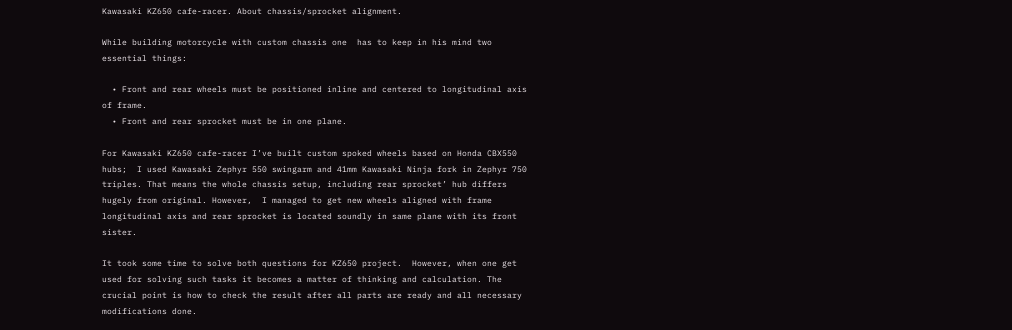Kawasaki KZ650 cafe-racer. About chassis/sprocket alignment.

While building motorcycle with custom chassis one  has to keep in his mind two essential things:

  • Front and rear wheels must be positioned inline and centered to longitudinal axis of frame.
  • Front and rear sprocket must be in one plane.

For Kawasaki KZ650 cafe-racer I’ve built custom spoked wheels based on Honda CBX550 hubs;  I used Kawasaki Zephyr 550 swingarm and 41mm Kawasaki Ninja fork in Zephyr 750 triples. That means the whole chassis setup, including rear sprocket’ hub differs hugely from original. However,  I managed to get new wheels aligned with frame longitudinal axis and rear sprocket is located soundly in same plane with its front sister.

It took some time to solve both questions for KZ650 project.  However, when one get used for solving such tasks it becomes a matter of thinking and calculation. The crucial point is how to check the result after all parts are ready and all necessary modifications done.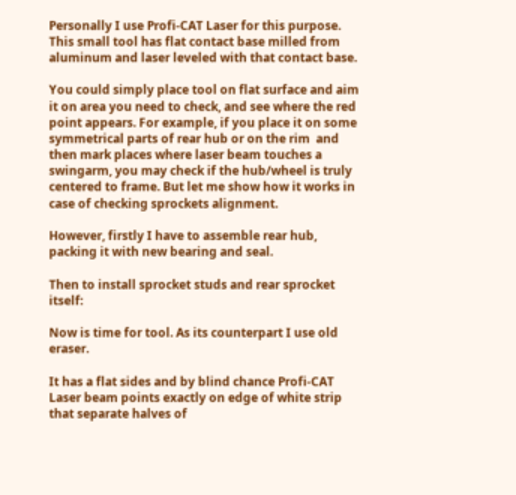Personally I use Profi-CAT Laser for this purpose. This small tool has flat contact base milled from aluminum and laser leveled with that contact base.

You could simply place tool on flat surface and aim it on area you need to check, and see where the red point appears. For example, if you place it on some symmetrical parts of rear hub or on the rim  and then mark places where laser beam touches a swingarm, you may check if the hub/wheel is truly centered to frame. But let me show how it works in case of checking sprockets alignment.

However, firstly I have to assemble rear hub, packing it with new bearing and seal.

Then to install sprocket studs and rear sprocket itself:

Now is time for tool. As its counterpart I use old eraser.

It has a flat sides and by blind chance Profi-CAT Laser beam points exactly on edge of white strip that separate halves of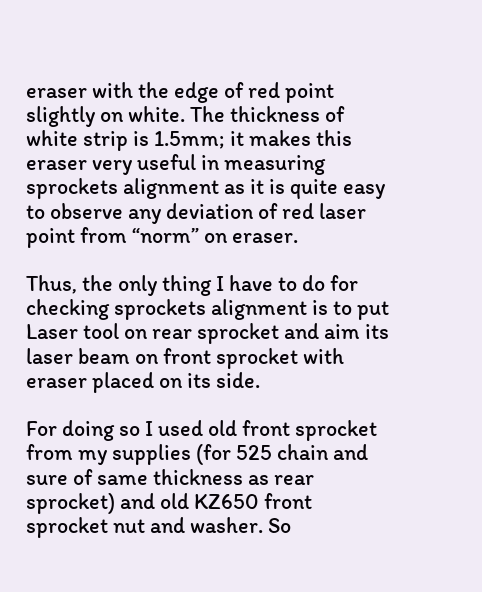eraser with the edge of red point slightly on white. The thickness of white strip is 1.5mm; it makes this eraser very useful in measuring sprockets alignment as it is quite easy to observe any deviation of red laser point from “norm” on eraser.

Thus, the only thing I have to do for checking sprockets alignment is to put Laser tool on rear sprocket and aim its laser beam on front sprocket with eraser placed on its side.

For doing so I used old front sprocket from my supplies (for 525 chain and sure of same thickness as rear sprocket) and old KZ650 front sprocket nut and washer. So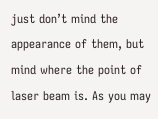just don’t mind the appearance of them, but mind where the point of laser beam is. As you may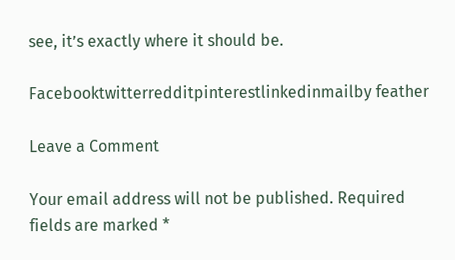see, it’s exactly where it should be.

Facebooktwitterredditpinterestlinkedinmailby feather

Leave a Comment

Your email address will not be published. Required fields are marked *